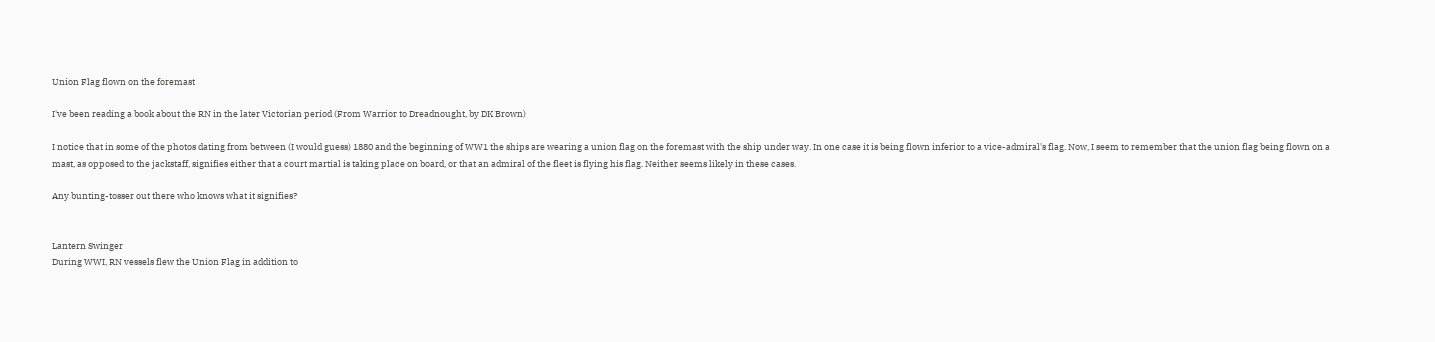Union Flag flown on the foremast

I've been reading a book about the RN in the later Victorian period (From Warrior to Dreadnought, by DK Brown)

I notice that in some of the photos dating from between (I would guess) 1880 and the beginning of WW1 the ships are wearing a union flag on the foremast with the ship under way. In one case it is being flown inferior to a vice-admiral's flag. Now, I seem to remember that the union flag being flown on a mast, as opposed to the jackstaff, signifies either that a court martial is taking place on board, or that an admiral of the fleet is flying his flag. Neither seems likely in these cases.

Any bunting-tosser out there who knows what it signifies?


Lantern Swinger
During WWI, RN vessels flew the Union Flag in addition to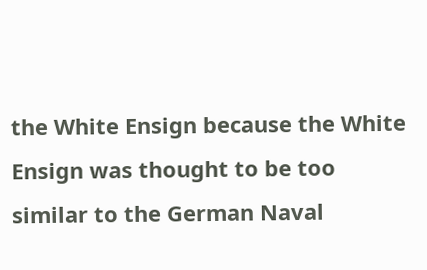the White Ensign because the White Ensign was thought to be too similar to the German Naval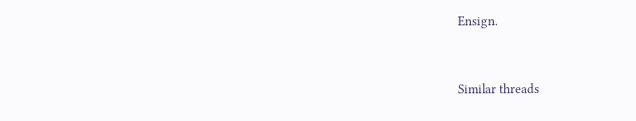Ensign.


Similar threads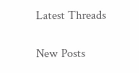Latest Threads

New Posts